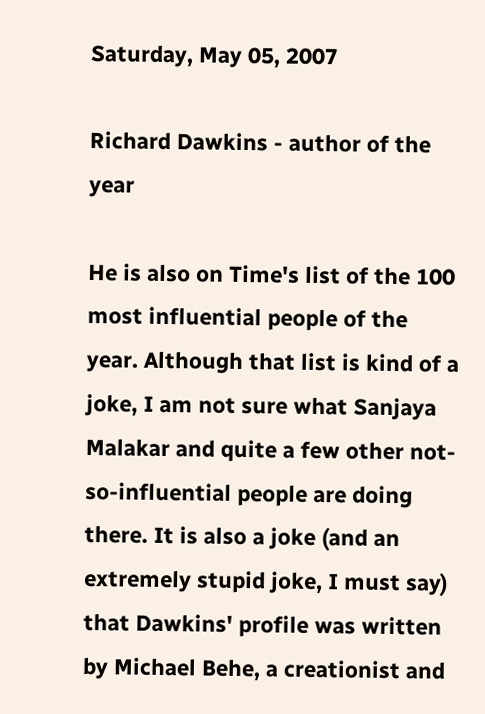Saturday, May 05, 2007

Richard Dawkins - author of the year

He is also on Time's list of the 100 most influential people of the year. Although that list is kind of a joke, I am not sure what Sanjaya Malakar and quite a few other not-so-influential people are doing there. It is also a joke (and an extremely stupid joke, I must say) that Dawkins' profile was written by Michael Behe, a creationist and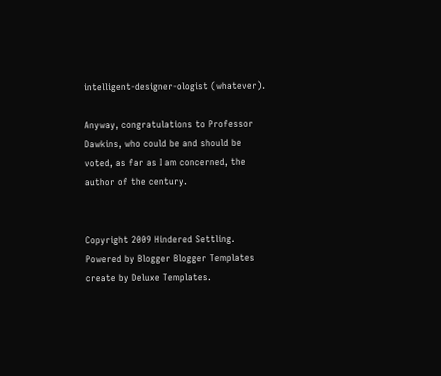intelligent-designer-ologist (whatever).

Anyway, congratulations to Professor Dawkins, who could be and should be voted, as far as I am concerned, the author of the century.


Copyright 2009 Hindered Settling. Powered by Blogger Blogger Templates create by Deluxe Templates.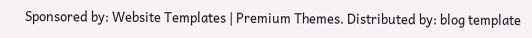Sponsored by: Website Templates | Premium Themes. Distributed by: blog template